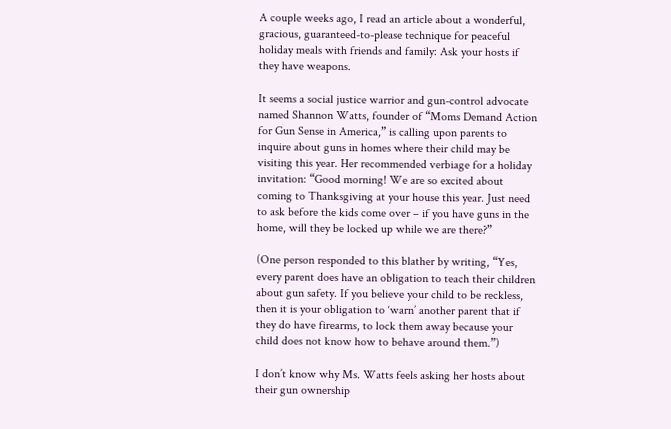A couple weeks ago, I read an article about a wonderful, gracious, guaranteed-to-please technique for peaceful holiday meals with friends and family: Ask your hosts if they have weapons.

It seems a social justice warrior and gun-control advocate named Shannon Watts, founder of “Moms Demand Action for Gun Sense in America,” is calling upon parents to inquire about guns in homes where their child may be visiting this year. Her recommended verbiage for a holiday invitation: “Good morning! We are so excited about coming to Thanksgiving at your house this year. Just need to ask before the kids come over – if you have guns in the home, will they be locked up while we are there?”

(One person responded to this blather by writing, “Yes, every parent does have an obligation to teach their children about gun safety. If you believe your child to be reckless, then it is your obligation to ‘warn’ another parent that if they do have firearms, to lock them away because your child does not know how to behave around them.”)

I don’t know why Ms. Watts feels asking her hosts about their gun ownership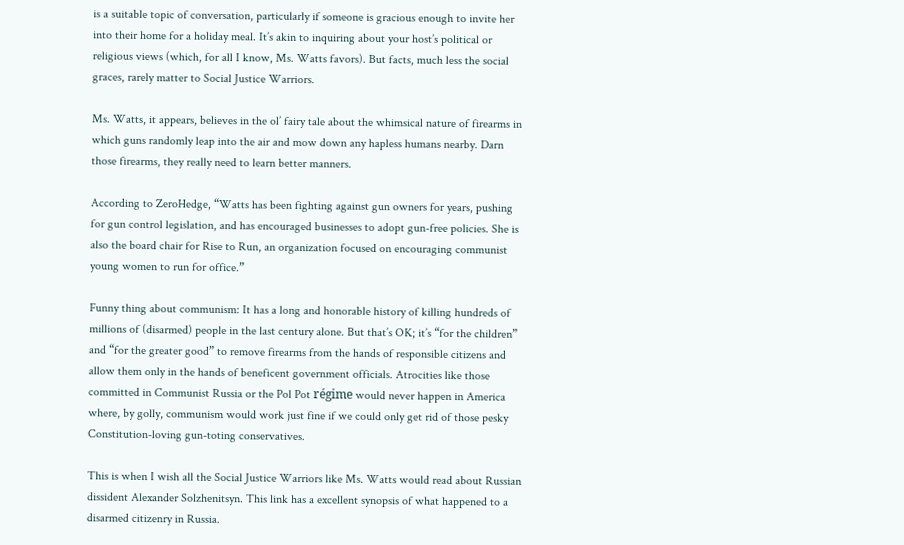is a suitable topic of conversation, particularly if someone is gracious enough to invite her into their home for a holiday meal. It’s akin to inquiring about your host’s political or religious views (which, for all I know, Ms. Watts favors). But facts, much less the social graces, rarely matter to Social Justice Warriors.

Ms. Watts, it appears, believes in the ol’ fairy tale about the whimsical nature of firearms in which guns randomly leap into the air and mow down any hapless humans nearby. Darn those firearms, they really need to learn better manners.

According to ZeroHedge, “Watts has been fighting against gun owners for years, pushing for gun control legislation, and has encouraged businesses to adopt gun-free policies. She is also the board chair for Rise to Run, an organization focused on encouraging communist young women to run for office.”

Funny thing about communism: It has a long and honorable history of killing hundreds of millions of (disarmed) people in the last century alone. But that’s OK; it’s “for the children” and “for the greater good” to remove firearms from the hands of responsible citizens and allow them only in the hands of beneficent government officials. Atrocities like those committed in Communist Russia or the Pol Pot régime would never happen in America where, by golly, communism would work just fine if we could only get rid of those pesky Constitution-loving gun-toting conservatives.

This is when I wish all the Social Justice Warriors like Ms. Watts would read about Russian dissident Alexander Solzhenitsyn. This link has a excellent synopsis of what happened to a disarmed citizenry in Russia.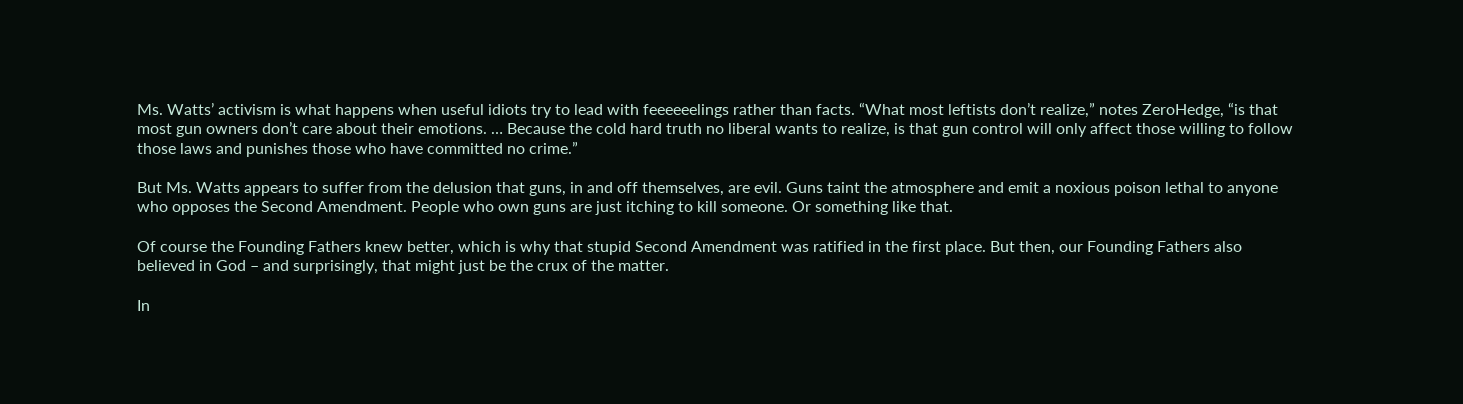Ms. Watts’ activism is what happens when useful idiots try to lead with feeeeeelings rather than facts. “What most leftists don’t realize,” notes ZeroHedge, “is that most gun owners don’t care about their emotions. … Because the cold hard truth no liberal wants to realize, is that gun control will only affect those willing to follow those laws and punishes those who have committed no crime.”

But Ms. Watts appears to suffer from the delusion that guns, in and off themselves, are evil. Guns taint the atmosphere and emit a noxious poison lethal to anyone who opposes the Second Amendment. People who own guns are just itching to kill someone. Or something like that.

Of course the Founding Fathers knew better, which is why that stupid Second Amendment was ratified in the first place. But then, our Founding Fathers also believed in God – and surprisingly, that might just be the crux of the matter.

In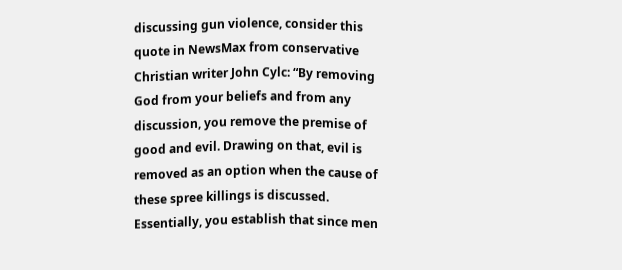discussing gun violence, consider this quote in NewsMax from conservative Christian writer John Cylc: “By removing God from your beliefs and from any discussion, you remove the premise of good and evil. Drawing on that, evil is removed as an option when the cause of these spree killings is discussed. Essentially, you establish that since men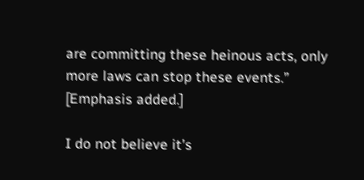are committing these heinous acts, only more laws can stop these events.” [Emphasis added.]

I do not believe it’s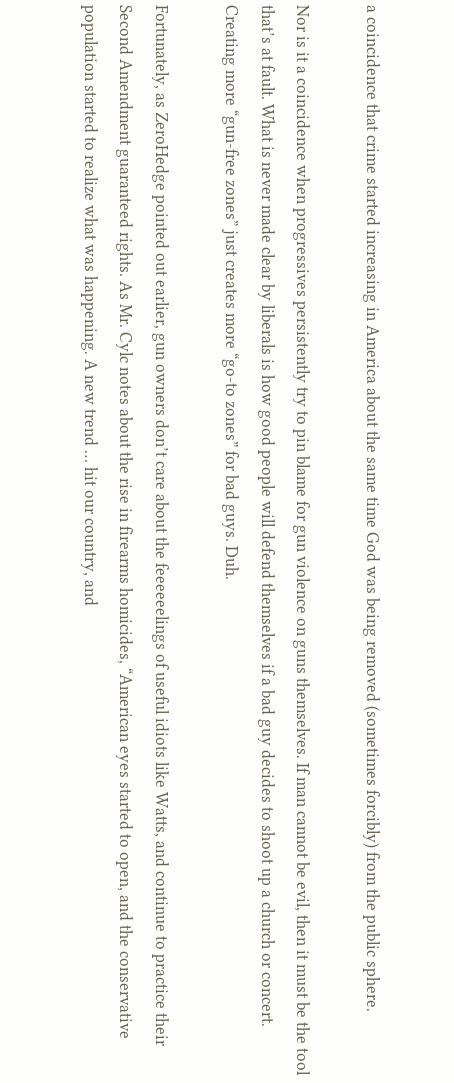a coincidence that crime started increasing in America about the same time God was being removed (sometimes forcibly) from the public sphere.

Nor is it a coincidence when progressives persistently try to pin blame for gun violence on guns themselves. If man cannot be evil, then it must be the tool that’s at fault. What is never made clear by liberals is how good people will defend themselves if a bad guy decides to shoot up a church or concert. Creating more “gun-free zones” just creates more “go-to zones” for bad guys. Duh.

Fortunately, as ZeroHedge pointed out earlier, gun owners don’t care about the feeeeeelings of useful idiots like Watts, and continue to practice their Second Amendment guaranteed rights. As Mr. Cylc notes about the rise in firearms homicides, “American eyes started to open, and the conservative population started to realize what was happening. A new trend … hit our country, and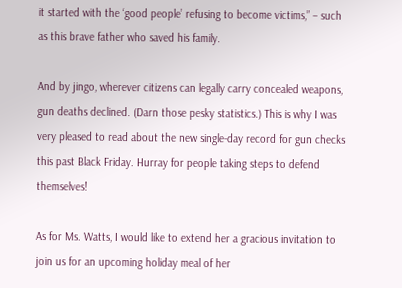it started with the ‘good people’ refusing to become victims,” – such as this brave father who saved his family.

And by jingo, wherever citizens can legally carry concealed weapons, gun deaths declined. (Darn those pesky statistics.) This is why I was very pleased to read about the new single-day record for gun checks this past Black Friday. Hurray for people taking steps to defend themselves!

As for Ms. Watts, I would like to extend her a gracious invitation to join us for an upcoming holiday meal of her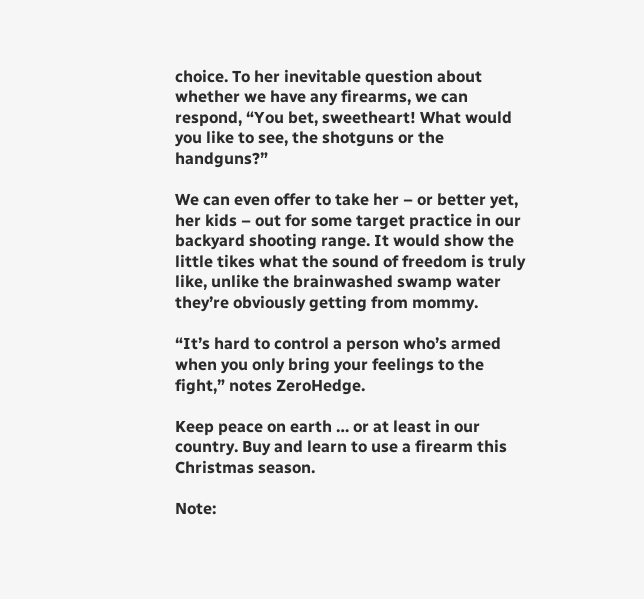choice. To her inevitable question about whether we have any firearms, we can respond, “You bet, sweetheart! What would you like to see, the shotguns or the handguns?”

We can even offer to take her – or better yet, her kids – out for some target practice in our backyard shooting range. It would show the little tikes what the sound of freedom is truly like, unlike the brainwashed swamp water they’re obviously getting from mommy.

“It’s hard to control a person who’s armed when you only bring your feelings to the fight,” notes ZeroHedge.

Keep peace on earth … or at least in our country. Buy and learn to use a firearm this Christmas season.

Note: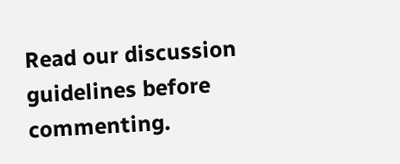Read our discussion guidelines before commenting.